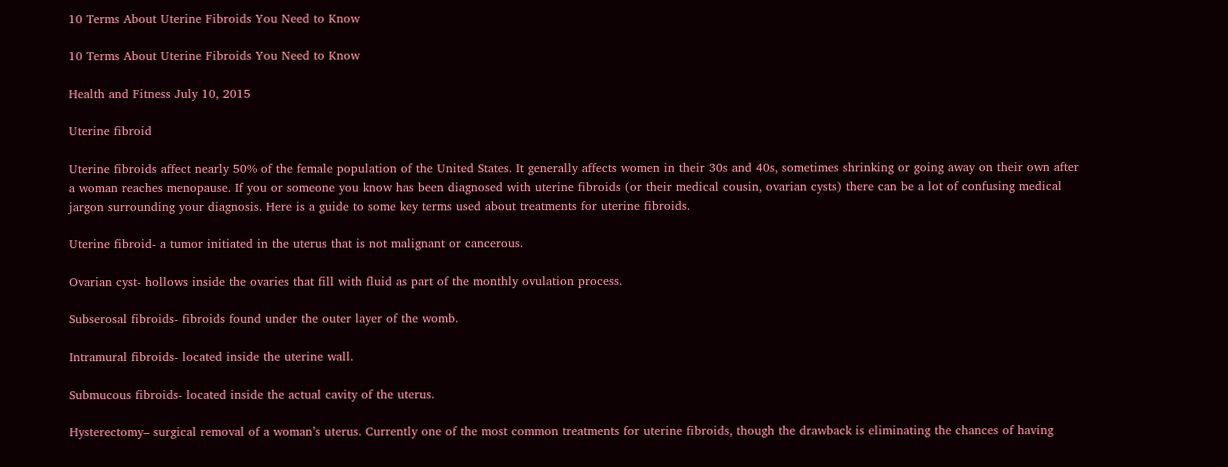10 Terms About Uterine Fibroids You Need to Know

10 Terms About Uterine Fibroids You Need to Know

Health and Fitness July 10, 2015

Uterine fibroid

Uterine fibroids affect nearly 50% of the female population of the United States. It generally affects women in their 30s and 40s, sometimes shrinking or going away on their own after a woman reaches menopause. If you or someone you know has been diagnosed with uterine fibroids (or their medical cousin, ovarian cysts) there can be a lot of confusing medical jargon surrounding your diagnosis. Here is a guide to some key terms used about treatments for uterine fibroids.

Uterine fibroid- a tumor initiated in the uterus that is not malignant or cancerous.

Ovarian cyst- hollows inside the ovaries that fill with fluid as part of the monthly ovulation process.

Subserosal fibroids- fibroids found under the outer layer of the womb.

Intramural fibroids- located inside the uterine wall.

Submucous fibroids- located inside the actual cavity of the uterus.

Hysterectomy– surgical removal of a woman’s uterus. Currently one of the most common treatments for uterine fibroids, though the drawback is eliminating the chances of having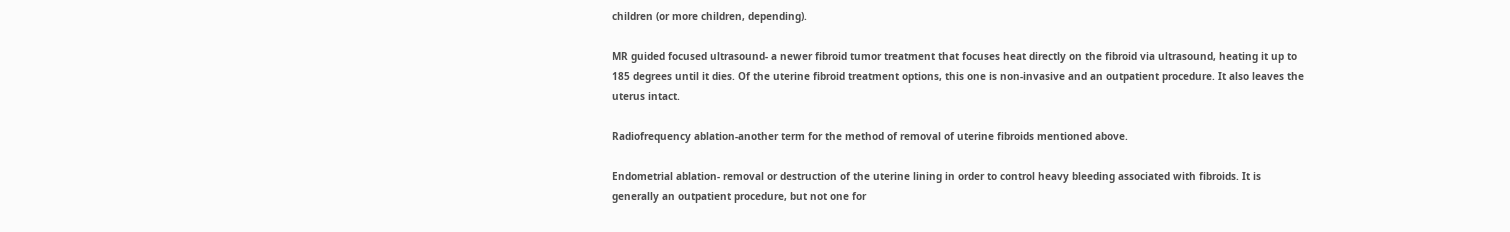children (or more children, depending).

MR guided focused ultrasound- a newer fibroid tumor treatment that focuses heat directly on the fibroid via ultrasound, heating it up to 185 degrees until it dies. Of the uterine fibroid treatment options, this one is non-invasive and an outpatient procedure. It also leaves the uterus intact.

Radiofrequency ablation-another term for the method of removal of uterine fibroids mentioned above.

Endometrial ablation- removal or destruction of the uterine lining in order to control heavy bleeding associated with fibroids. It is generally an outpatient procedure, but not one for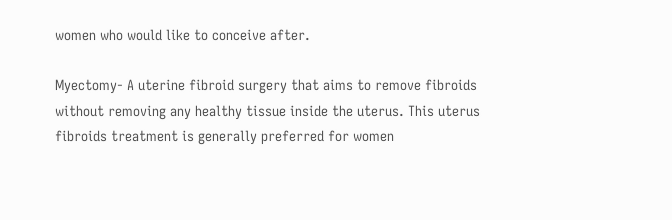women who would like to conceive after.

Myectomy- A uterine fibroid surgery that aims to remove fibroids without removing any healthy tissue inside the uterus. This uterus fibroids treatment is generally preferred for women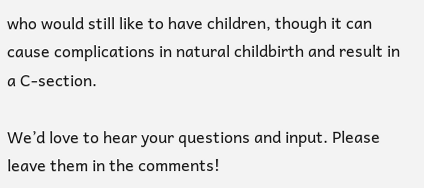who would still like to have children, though it can cause complications in natural childbirth and result in a C-section.

We’d love to hear your questions and input. Please leave them in the comments!